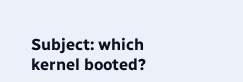Subject: which kernel booted?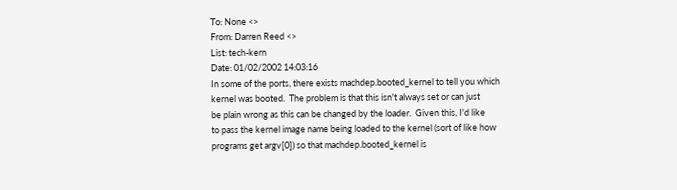To: None <>
From: Darren Reed <>
List: tech-kern
Date: 01/02/2002 14:03:16
In some of the ports, there exists machdep.booted_kernel to tell you which
kernel was booted.  The problem is that this isn't always set or can just
be plain wrong as this can be changed by the loader.  Given this, I'd like
to pass the kernel image name being loaded to the kernel (sort of like how
programs get argv[0]) so that machdep.booted_kernel is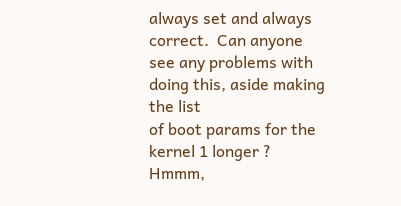always set and always
correct.  Can anyone see any problems with doing this, aside making the list
of boot params for the kernel 1 longer ?  Hmmm,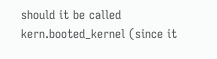should it be called
kern.booted_kernel (since it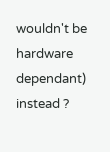wouldn't be hardware dependant) instead ?